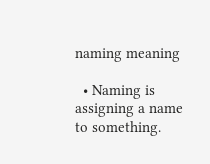naming meaning

  • Naming is assigning a name to something.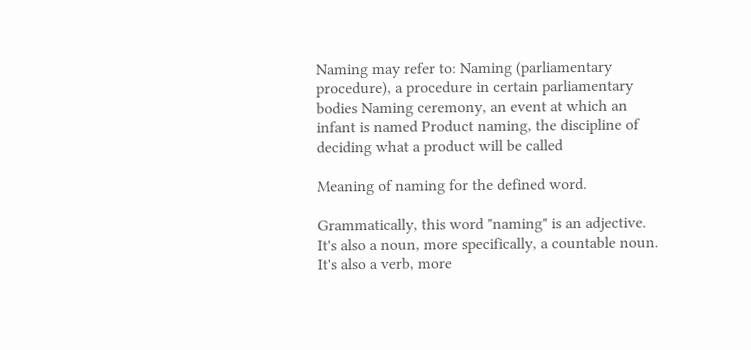Naming may refer to: Naming (parliamentary procedure), a procedure in certain parliamentary bodies Naming ceremony, an event at which an infant is named Product naming, the discipline of deciding what a product will be called

Meaning of naming for the defined word.

Grammatically, this word "naming" is an adjective. It's also a noun, more specifically, a countable noun. It's also a verb, more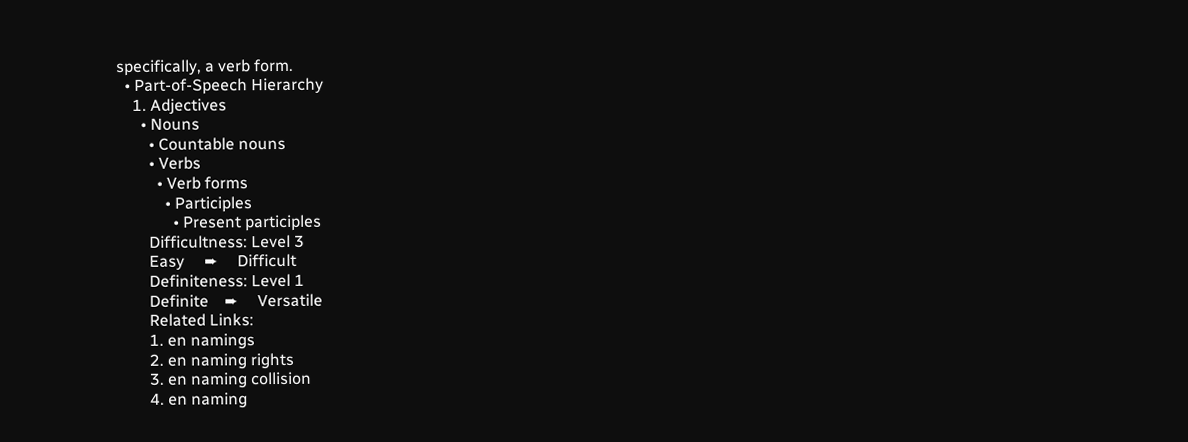specifically, a verb form.
  • Part-of-Speech Hierarchy
    1. Adjectives
      • Nouns
        • Countable nouns
        • Verbs
          • Verb forms
            • Participles
              • Present participles
        Difficultness: Level 3
        Easy     ➨     Difficult
        Definiteness: Level 1
        Definite    ➨     Versatile
        Related Links:
        1. en namings
        2. en naming rights
        3. en naming collision
        4. en naming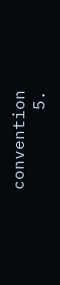convention
        5.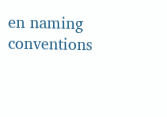en naming conventions